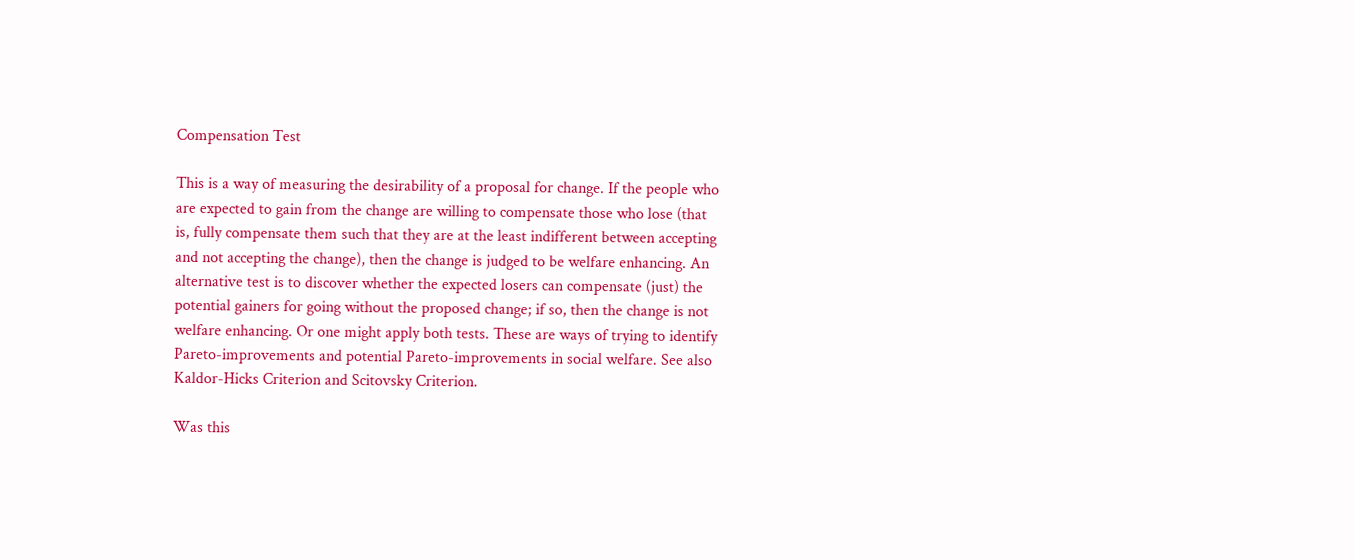Compensation Test

This is a way of measuring the desirability of a proposal for change. If the people who are expected to gain from the change are willing to compensate those who lose (that is, fully compensate them such that they are at the least indifferent between accepting and not accepting the change), then the change is judged to be welfare enhancing. An alternative test is to discover whether the expected losers can compensate (just) the potential gainers for going without the proposed change; if so, then the change is not welfare enhancing. Or one might apply both tests. These are ways of trying to identify Pareto-improvements and potential Pareto-improvements in social welfare. See also Kaldor-Hicks Criterion and Scitovsky Criterion.

Was this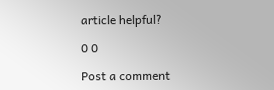article helpful?

0 0

Post a comment